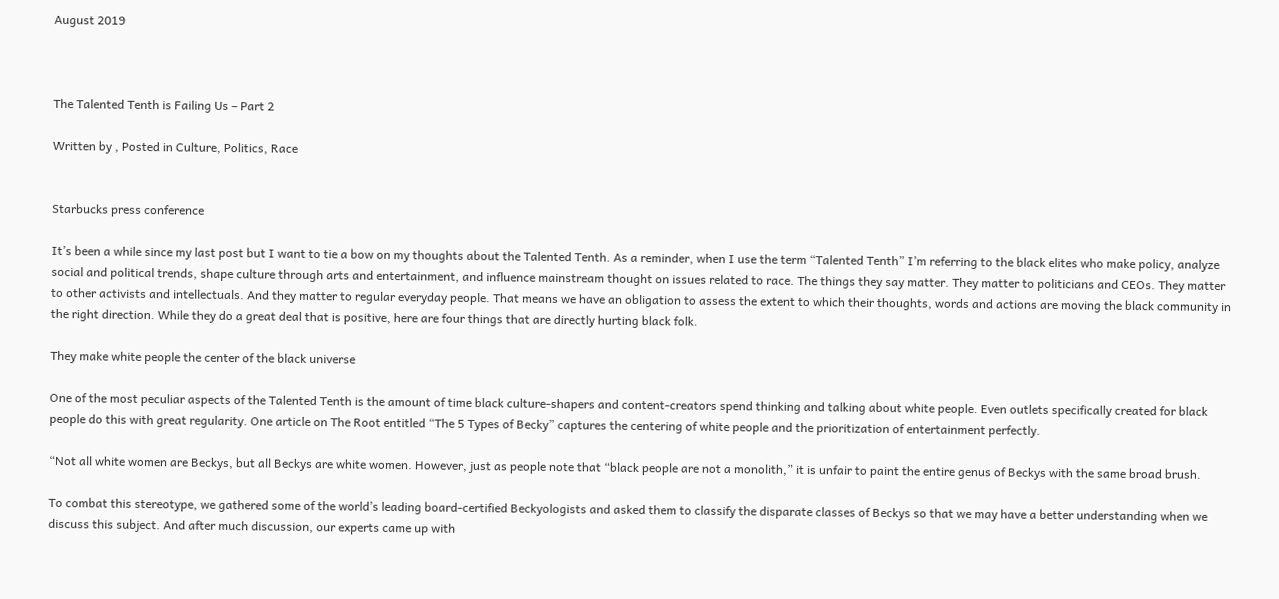August 2019



The Talented Tenth is Failing Us – Part 2

Written by , Posted in Culture, Politics, Race


Starbucks press conference

It’s been a while since my last post but I want to tie a bow on my thoughts about the Talented Tenth. As a reminder, when I use the term “Talented Tenth” I’m referring to the black elites who make policy, analyze social and political trends, shape culture through arts and entertainment, and influence mainstream thought on issues related to race. The things they say matter. They matter to politicians and CEOs. They matter to other activists and intellectuals. And they matter to regular everyday people. That means we have an obligation to assess the extent to which their thoughts, words and actions are moving the black community in the right direction. While they do a great deal that is positive, here are four things that are directly hurting black folk.

They make white people the center of the black universe

One of the most peculiar aspects of the Talented Tenth is the amount of time black culture-shapers and content-creators spend thinking and talking about white people. Even outlets specifically created for black people do this with great regularity. One article on The Root entitled “The 5 Types of Becky” captures the centering of white people and the prioritization of entertainment perfectly.

“Not all white women are Beckys, but all Beckys are white women. However, just as people note that “black people are not a monolith,” it is unfair to paint the entire genus of Beckys with the same broad brush.

To combat this stereotype, we gathered some of the world’s leading board-certified Beckyologists and asked them to classify the disparate classes of Beckys so that we may have a better understanding when we discuss this subject. And after much discussion, our experts came up with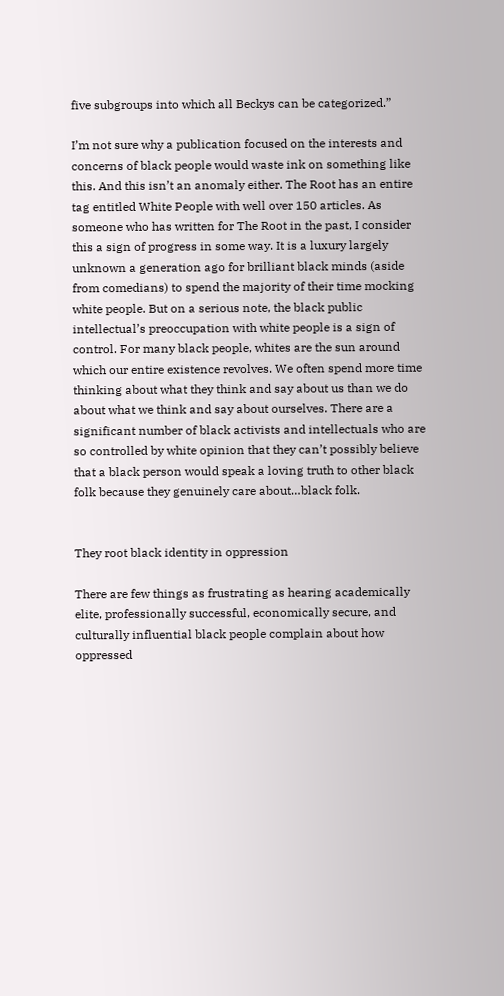five subgroups into which all Beckys can be categorized.”

I’m not sure why a publication focused on the interests and concerns of black people would waste ink on something like this. And this isn’t an anomaly either. The Root has an entire tag entitled White People with well over 150 articles. As someone who has written for The Root in the past, I consider this a sign of progress in some way. It is a luxury largely unknown a generation ago for brilliant black minds (aside from comedians) to spend the majority of their time mocking white people. But on a serious note, the black public intellectual’s preoccupation with white people is a sign of control. For many black people, whites are the sun around which our entire existence revolves. We often spend more time thinking about what they think and say about us than we do about what we think and say about ourselves. There are a significant number of black activists and intellectuals who are so controlled by white opinion that they can’t possibly believe that a black person would speak a loving truth to other black folk because they genuinely care about…black folk.


They root black identity in oppression

There are few things as frustrating as hearing academically elite, professionally successful, economically secure, and culturally influential black people complain about how oppressed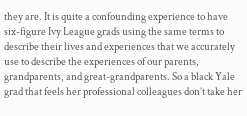they are. It is quite a confounding experience to have six-figure Ivy League grads using the same terms to describe their lives and experiences that we accurately use to describe the experiences of our parents, grandparents, and great-grandparents. So a black Yale grad that feels her professional colleagues don’t take her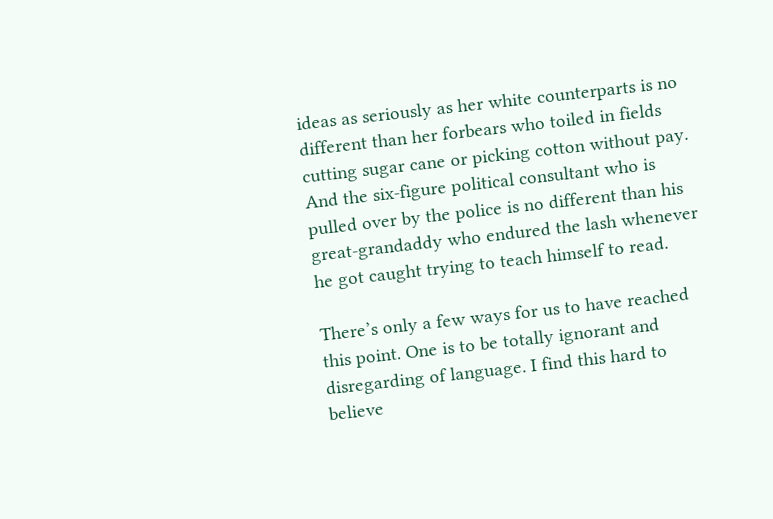ideas as seriously as her white counterparts is no different than her forbears who toiled in fields cutting sugar cane or picking cotton without pay. And the six-figure political consultant who is pulled over by the police is no different than his great-grandaddy who endured the lash whenever he got caught trying to teach himself to read.

There’s only a few ways for us to have reached this point. One is to be totally ignorant and disregarding of language. I find this hard to believe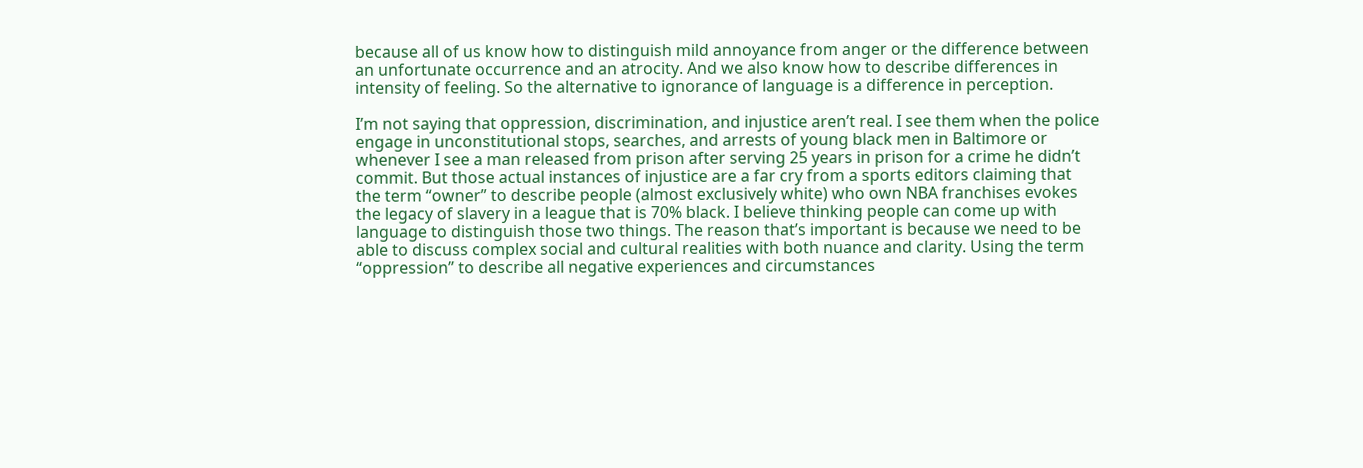because all of us know how to distinguish mild annoyance from anger or the difference between an unfortunate occurrence and an atrocity. And we also know how to describe differences in intensity of feeling. So the alternative to ignorance of language is a difference in perception.

I’m not saying that oppression, discrimination, and injustice aren’t real. I see them when the police engage in unconstitutional stops, searches, and arrests of young black men in Baltimore or whenever I see a man released from prison after serving 25 years in prison for a crime he didn’t commit. But those actual instances of injustice are a far cry from a sports editors claiming that the term “owner” to describe people (almost exclusively white) who own NBA franchises evokes the legacy of slavery in a league that is 70% black. I believe thinking people can come up with language to distinguish those two things. The reason that’s important is because we need to be able to discuss complex social and cultural realities with both nuance and clarity. Using the term “oppression” to describe all negative experiences and circumstances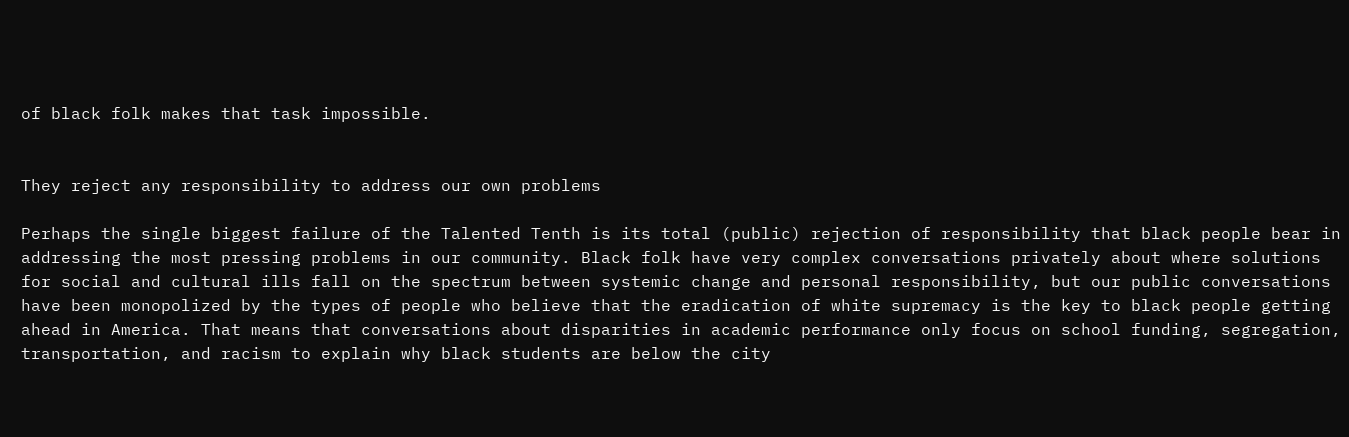of black folk makes that task impossible.


They reject any responsibility to address our own problems

Perhaps the single biggest failure of the Talented Tenth is its total (public) rejection of responsibility that black people bear in addressing the most pressing problems in our community. Black folk have very complex conversations privately about where solutions for social and cultural ills fall on the spectrum between systemic change and personal responsibility, but our public conversations have been monopolized by the types of people who believe that the eradication of white supremacy is the key to black people getting ahead in America. That means that conversations about disparities in academic performance only focus on school funding, segregation, transportation, and racism to explain why black students are below the city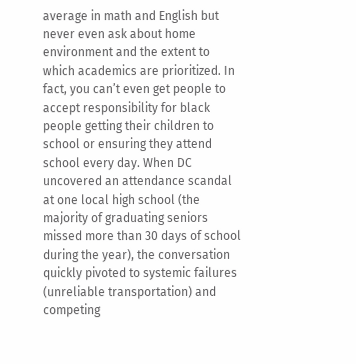average in math and English but never even ask about home environment and the extent to which academics are prioritized. In fact, you can’t even get people to accept responsibility for black people getting their children to school or ensuring they attend school every day. When DC uncovered an attendance scandal at one local high school (the majority of graduating seniors missed more than 30 days of school during the year), the conversation quickly pivoted to systemic failures (unreliable transportation) and competing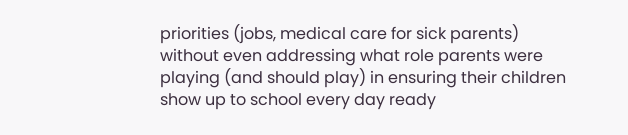priorities (jobs, medical care for sick parents) without even addressing what role parents were playing (and should play) in ensuring their children show up to school every day ready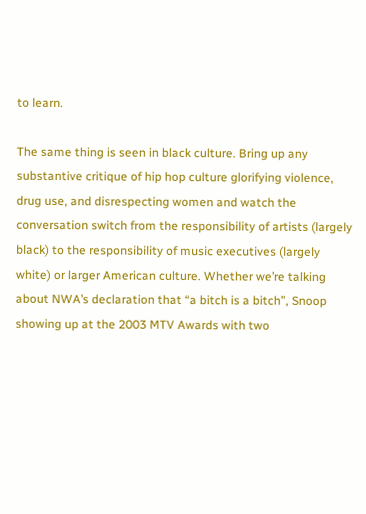to learn.

The same thing is seen in black culture. Bring up any substantive critique of hip hop culture glorifying violence, drug use, and disrespecting women and watch the conversation switch from the responsibility of artists (largely black) to the responsibility of music executives (largely white) or larger American culture. Whether we’re talking about NWA’s declaration that “a bitch is a bitch”, Snoop showing up at the 2003 MTV Awards with two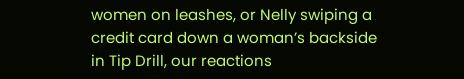women on leashes, or Nelly swiping a credit card down a woman’s backside in Tip Drill, our reactions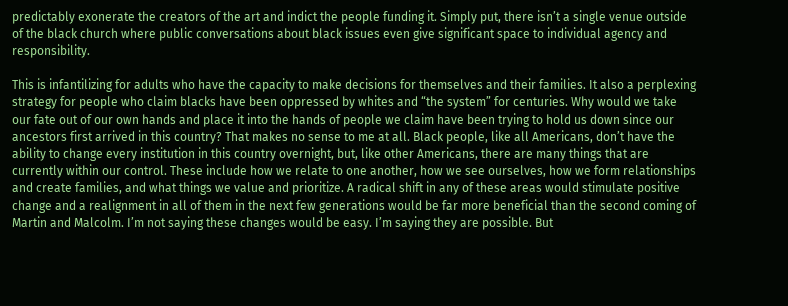predictably exonerate the creators of the art and indict the people funding it. Simply put, there isn’t a single venue outside of the black church where public conversations about black issues even give significant space to individual agency and responsibility.

This is infantilizing for adults who have the capacity to make decisions for themselves and their families. It also a perplexing strategy for people who claim blacks have been oppressed by whites and “the system” for centuries. Why would we take our fate out of our own hands and place it into the hands of people we claim have been trying to hold us down since our ancestors first arrived in this country? That makes no sense to me at all. Black people, like all Americans, don’t have the ability to change every institution in this country overnight, but, like other Americans, there are many things that are currently within our control. These include how we relate to one another, how we see ourselves, how we form relationships and create families, and what things we value and prioritize. A radical shift in any of these areas would stimulate positive change and a realignment in all of them in the next few generations would be far more beneficial than the second coming of Martin and Malcolm. I’m not saying these changes would be easy. I’m saying they are possible. But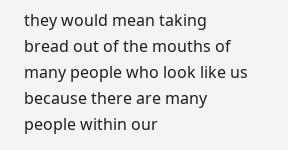they would mean taking bread out of the mouths of many people who look like us because there are many people within our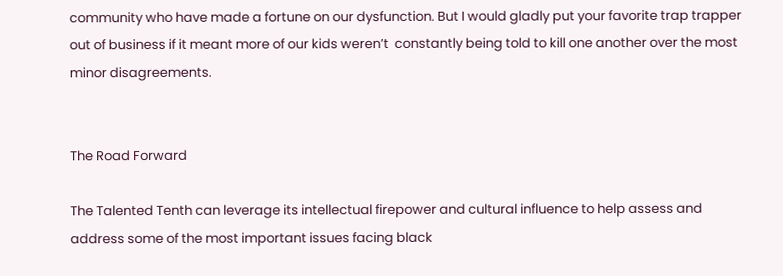community who have made a fortune on our dysfunction. But I would gladly put your favorite trap trapper out of business if it meant more of our kids weren’t  constantly being told to kill one another over the most minor disagreements.


The Road Forward

The Talented Tenth can leverage its intellectual firepower and cultural influence to help assess and address some of the most important issues facing black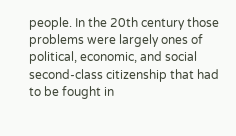people. In the 20th century those problems were largely ones of political, economic, and social second-class citizenship that had to be fought in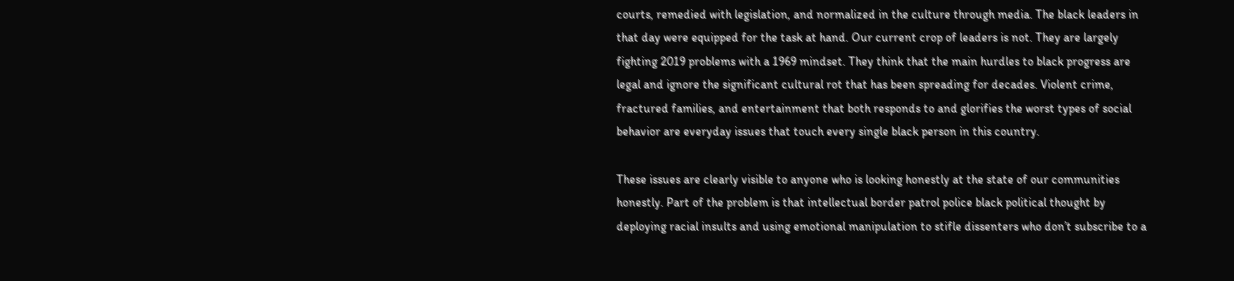courts, remedied with legislation, and normalized in the culture through media. The black leaders in that day were equipped for the task at hand. Our current crop of leaders is not. They are largely fighting 2019 problems with a 1969 mindset. They think that the main hurdles to black progress are legal and ignore the significant cultural rot that has been spreading for decades. Violent crime, fractured families, and entertainment that both responds to and glorifies the worst types of social behavior are everyday issues that touch every single black person in this country.

These issues are clearly visible to anyone who is looking honestly at the state of our communities honestly. Part of the problem is that intellectual border patrol police black political thought by deploying racial insults and using emotional manipulation to stifle dissenters who don’t subscribe to a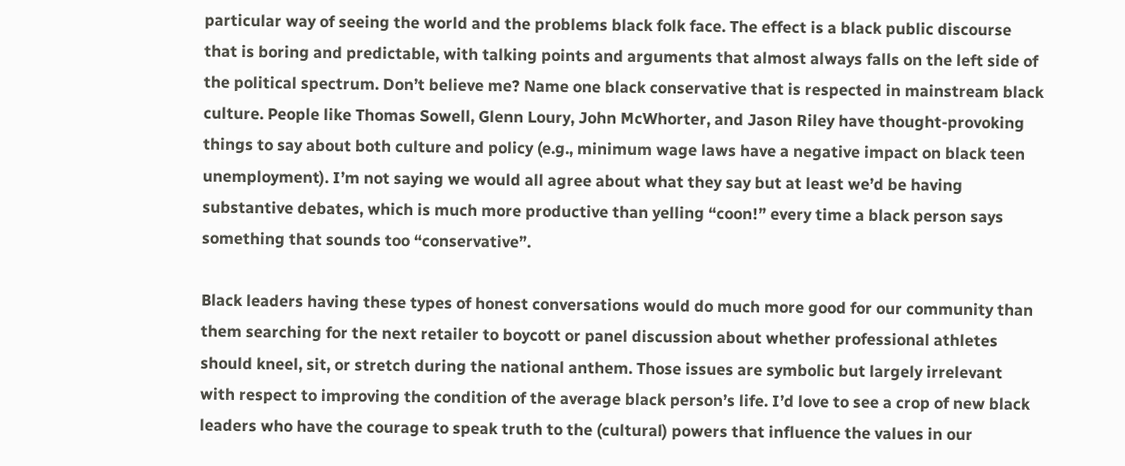particular way of seeing the world and the problems black folk face. The effect is a black public discourse that is boring and predictable, with talking points and arguments that almost always falls on the left side of the political spectrum. Don’t believe me? Name one black conservative that is respected in mainstream black culture. People like Thomas Sowell, Glenn Loury, John McWhorter, and Jason Riley have thought-provoking things to say about both culture and policy (e.g., minimum wage laws have a negative impact on black teen unemployment). I’m not saying we would all agree about what they say but at least we’d be having substantive debates, which is much more productive than yelling “coon!” every time a black person says something that sounds too “conservative”.

Black leaders having these types of honest conversations would do much more good for our community than them searching for the next retailer to boycott or panel discussion about whether professional athletes should kneel, sit, or stretch during the national anthem. Those issues are symbolic but largely irrelevant with respect to improving the condition of the average black person’s life. I’d love to see a crop of new black leaders who have the courage to speak truth to the (cultural) powers that influence the values in our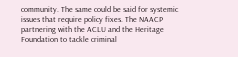community. The same could be said for systemic issues that require policy fixes. The NAACP partnering with the ACLU and the Heritage Foundation to tackle criminal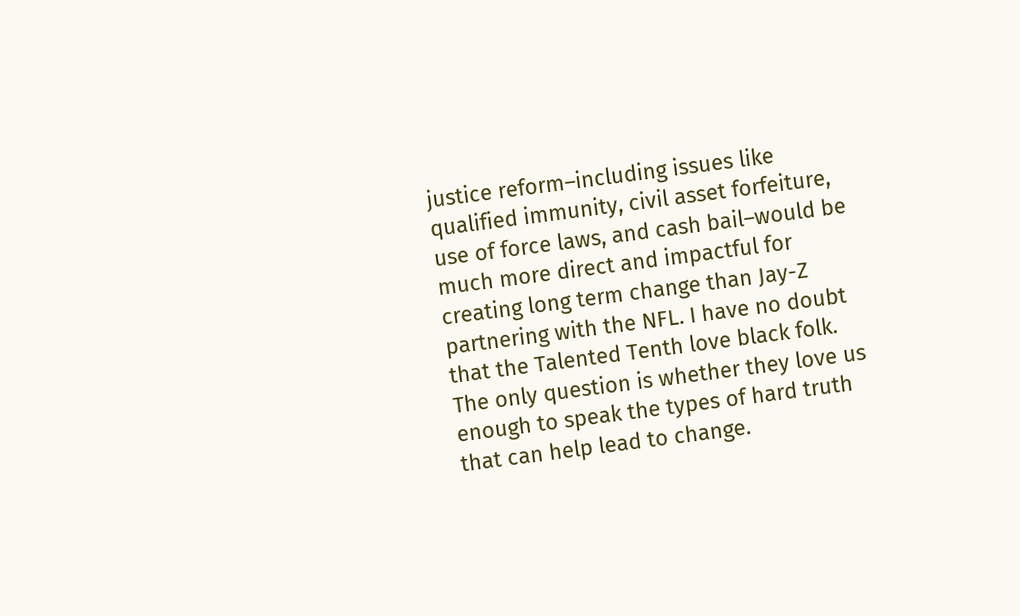justice reform–including issues like qualified immunity, civil asset forfeiture, use of force laws, and cash bail–would be much more direct and impactful for creating long term change than Jay-Z partnering with the NFL. I have no doubt that the Talented Tenth love black folk. The only question is whether they love us enough to speak the types of hard truth that can help lead to change.